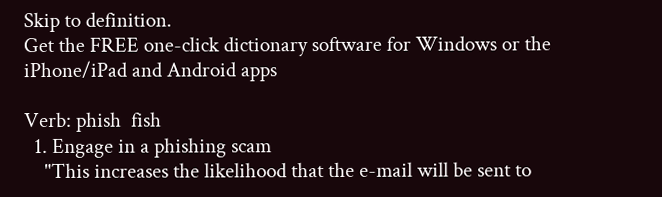Skip to definition.
Get the FREE one-click dictionary software for Windows or the iPhone/iPad and Android apps

Verb: phish  fish
  1. Engage in a phishing scam
    "This increases the likelihood that the e-mail will be sent to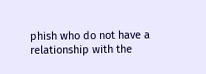phish who do not have a relationship with the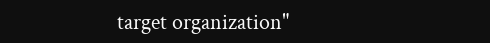target organization"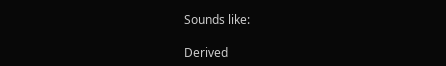Sounds like:

Derived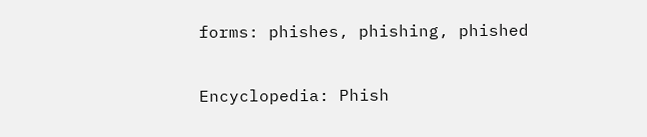forms: phishes, phishing, phished

Encyclopedia: Phish